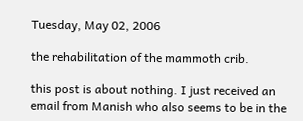Tuesday, May 02, 2006

the rehabilitation of the mammoth crib.

this post is about nothing. I just received an email from Manish who also seems to be in the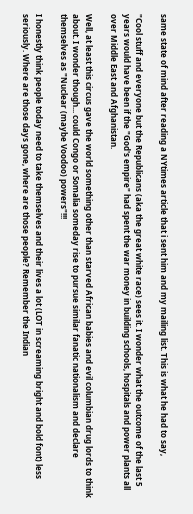same state of mind after reading a NYtimes article that i sent him and my mailing list. This is what he had to say,

"Cool stuff and everyone but the Republicans (aka the great white race) sees it. I wonder what the outcome of the last 5 years would have been if the "God's empire" had spent the war money in building schools, hospitals and power plants all over Middle East and Afghanistan.

Well, at least this circus gave the world something other than starved African babies and evil columbian drug lords to think about. I wonder though... could Congo or Somalia someday rise to pursue similar fanatic nationalism and declare themselves as "Nuclear (maybe Voodoo) powers"!!!

I honestly think people today need to take themselves and their lives a lot (LOT in screaming bright and bold font) less seriously. Where are those days gone, where are those people? Remember the Indian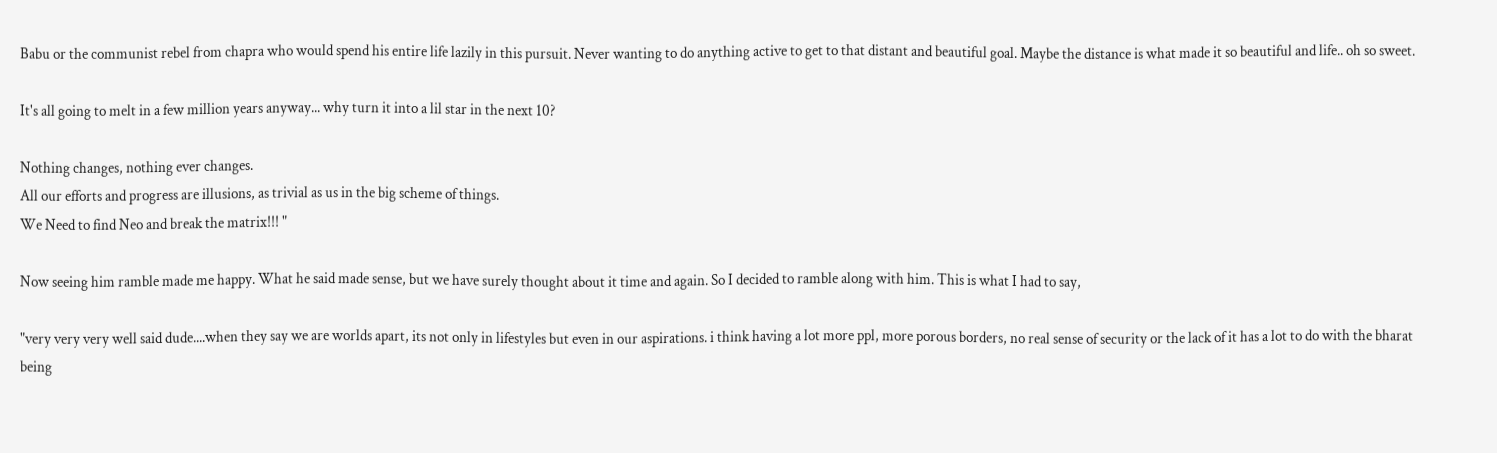Babu or the communist rebel from chapra who would spend his entire life lazily in this pursuit. Never wanting to do anything active to get to that distant and beautiful goal. Maybe the distance is what made it so beautiful and life.. oh so sweet.

It's all going to melt in a few million years anyway... why turn it into a lil star in the next 10?

Nothing changes, nothing ever changes.
All our efforts and progress are illusions, as trivial as us in the big scheme of things.
We Need to find Neo and break the matrix!!! "

Now seeing him ramble made me happy. What he said made sense, but we have surely thought about it time and again. So I decided to ramble along with him. This is what I had to say,

"very very very well said dude....when they say we are worlds apart, its not only in lifestyles but even in our aspirations. i think having a lot more ppl, more porous borders, no real sense of security or the lack of it has a lot to do with the bharat being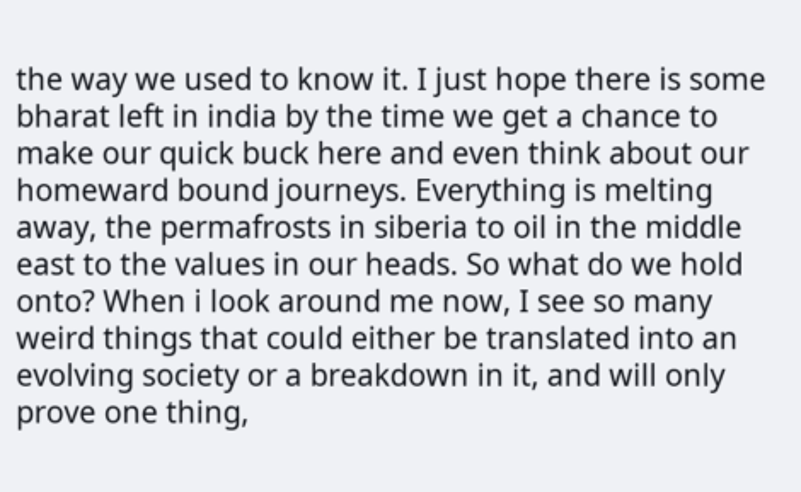the way we used to know it. I just hope there is some bharat left in india by the time we get a chance to make our quick buck here and even think about our homeward bound journeys. Everything is melting away, the permafrosts in siberia to oil in the middle east to the values in our heads. So what do we hold onto? When i look around me now, I see so many weird things that could either be translated into an evolving society or a breakdown in it, and will only prove one thing,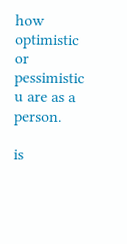how optimistic or pessimistic u are as a person.

is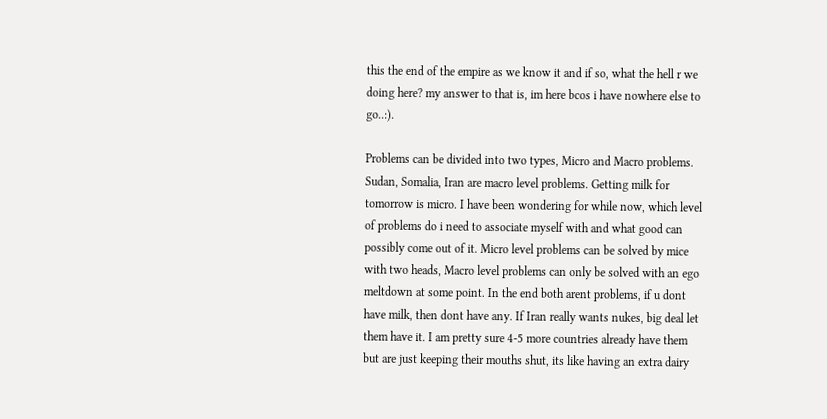this the end of the empire as we know it and if so, what the hell r we doing here? my answer to that is, im here bcos i have nowhere else to go..:).

Problems can be divided into two types, Micro and Macro problems. Sudan, Somalia, Iran are macro level problems. Getting milk for tomorrow is micro. I have been wondering for while now, which level of problems do i need to associate myself with and what good can possibly come out of it. Micro level problems can be solved by mice with two heads, Macro level problems can only be solved with an ego meltdown at some point. In the end both arent problems, if u dont have milk, then dont have any. If Iran really wants nukes, big deal let them have it. I am pretty sure 4-5 more countries already have them but are just keeping their mouths shut, its like having an extra dairy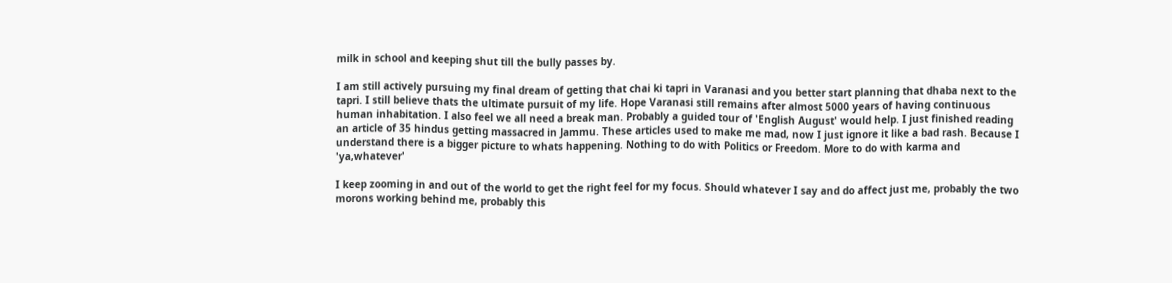milk in school and keeping shut till the bully passes by.

I am still actively pursuing my final dream of getting that chai ki tapri in Varanasi and you better start planning that dhaba next to the tapri. I still believe thats the ultimate pursuit of my life. Hope Varanasi still remains after almost 5000 years of having continuous human inhabitation. I also feel we all need a break man. Probably a guided tour of 'English August' would help. I just finished reading an article of 35 hindus getting massacred in Jammu. These articles used to make me mad, now I just ignore it like a bad rash. Because I understand there is a bigger picture to whats happening. Nothing to do with Politics or Freedom. More to do with karma and 'ya,whatever'

I keep zooming in and out of the world to get the right feel for my focus. Should whatever I say and do affect just me, probably the two morons working behind me, probably this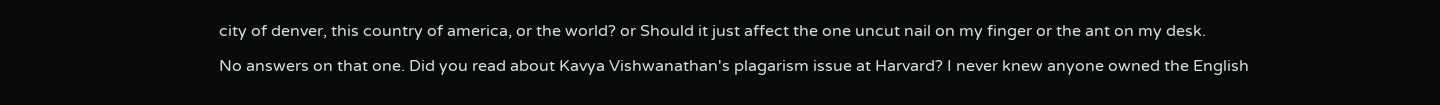city of denver, this country of america, or the world? or Should it just affect the one uncut nail on my finger or the ant on my desk.

No answers on that one. Did you read about Kavya Vishwanathan's plagarism issue at Harvard? I never knew anyone owned the English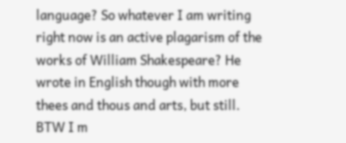language? So whatever I am writing right now is an active plagarism of the works of William Shakespeare? He wrote in English though with more thees and thous and arts, but still. BTW I m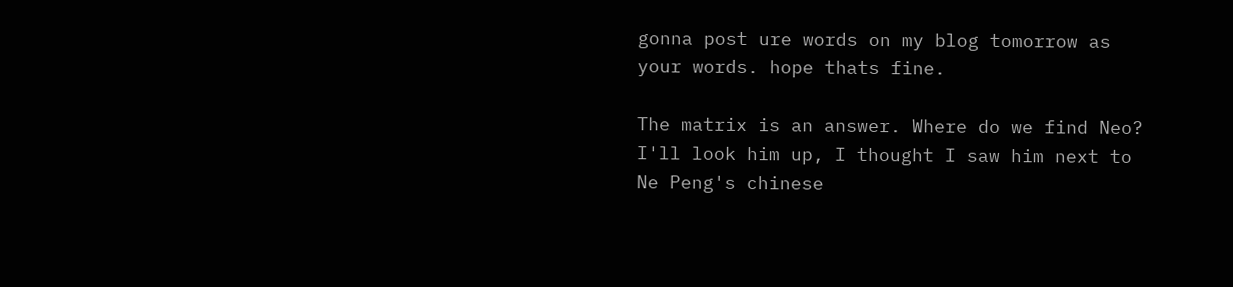gonna post ure words on my blog tomorrow as your words. hope thats fine.

The matrix is an answer. Where do we find Neo? I'll look him up, I thought I saw him next to Ne Peng's chinese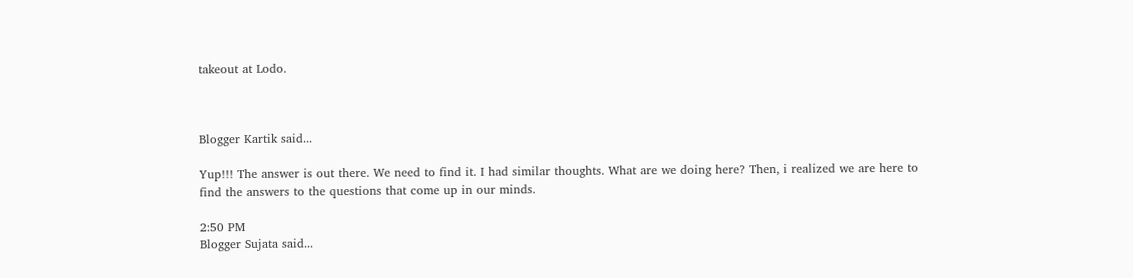takeout at Lodo.



Blogger Kartik said...

Yup!!! The answer is out there. We need to find it. I had similar thoughts. What are we doing here? Then, i realized we are here to find the answers to the questions that come up in our minds.

2:50 PM
Blogger Sujata said...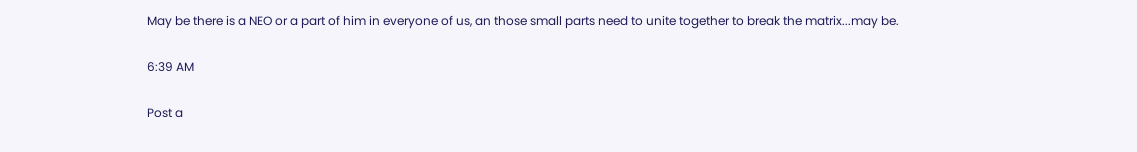May be there is a NEO or a part of him in everyone of us, an those small parts need to unite together to break the matrix...may be.

6:39 AM

Post a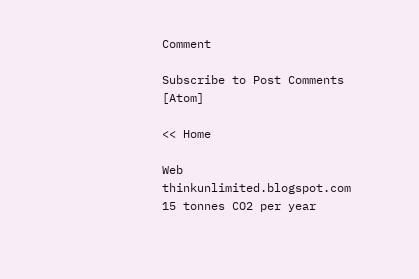Comment

Subscribe to Post Comments [Atom]

<< Home

Web thinkunlimited.blogspot.com
15 tonnes CO2 per year